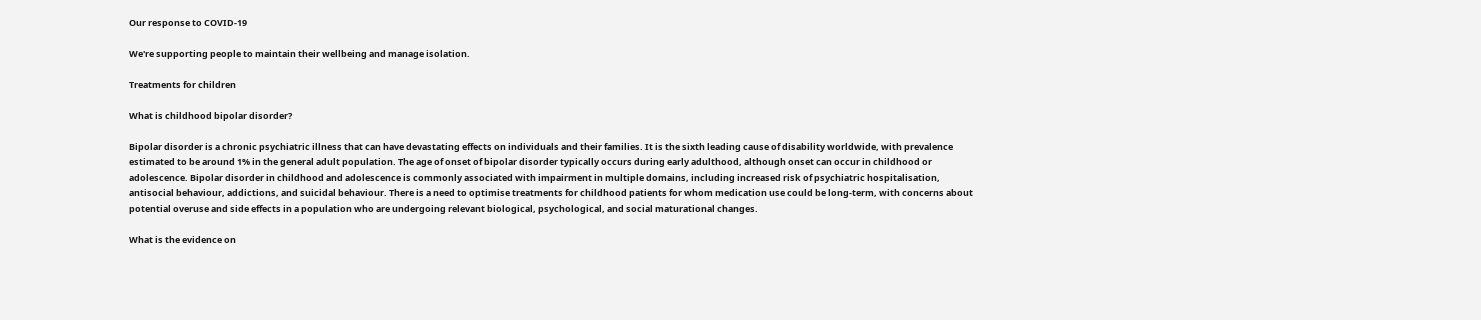Our response to COVID-19

We're supporting people to maintain their wellbeing and manage isolation.

Treatments for children

What is childhood bipolar disorder?

Bipolar disorder is a chronic psychiatric illness that can have devastating effects on individuals and their families. It is the sixth leading cause of disability worldwide, with prevalence estimated to be around 1% in the general adult population. The age of onset of bipolar disorder typically occurs during early adulthood, although onset can occur in childhood or adolescence. Bipolar disorder in childhood and adolescence is commonly associated with impairment in multiple domains, including increased risk of psychiatric hospitalisation, antisocial behaviour, addictions, and suicidal behaviour. There is a need to optimise treatments for childhood patients for whom medication use could be long-term, with concerns about potential overuse and side effects in a population who are undergoing relevant biological, psychological, and social maturational changes.

What is the evidence on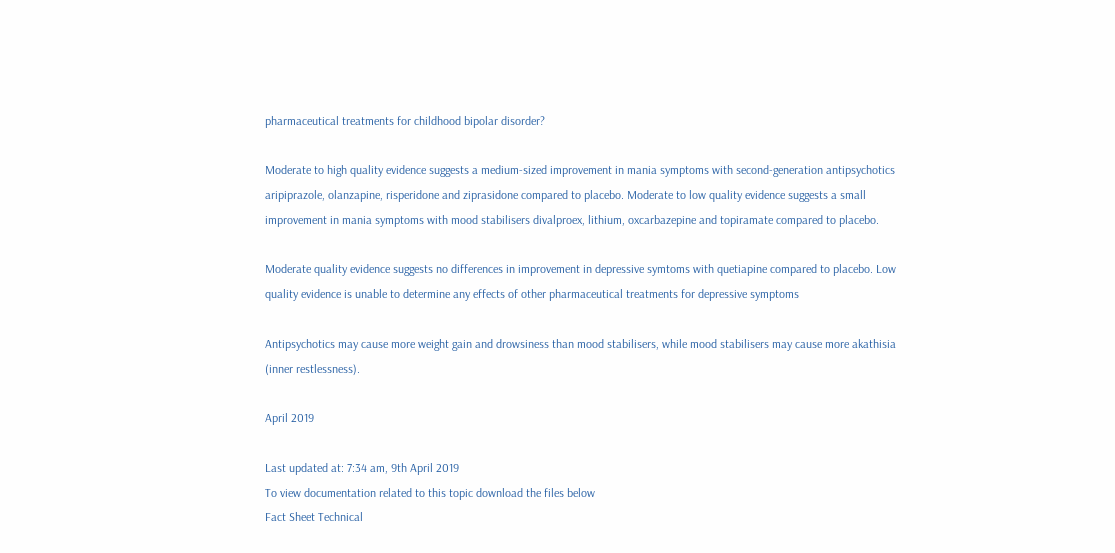pharmaceutical treatments for childhood bipolar disorder?

Moderate to high quality evidence suggests a medium-sized improvement in mania symptoms with second-generation antipsychotics aripiprazole, olanzapine, risperidone and ziprasidone compared to placebo. Moderate to low quality evidence suggests a small improvement in mania symptoms with mood stabilisers divalproex, lithium, oxcarbazepine and topiramate compared to placebo.

Moderate quality evidence suggests no differences in improvement in depressive symtoms with quetiapine compared to placebo. Low quality evidence is unable to determine any effects of other pharmaceutical treatments for depressive symptoms

Antipsychotics may cause more weight gain and drowsiness than mood stabilisers, while mood stabilisers may cause more akathisia (inner restlessness).

April 2019

Last updated at: 7:34 am, 9th April 2019
To view documentation related to this topic download the files below
Fact Sheet Technical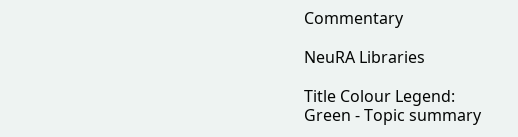Commentary

NeuRA Libraries

Title Colour Legend:
Green - Topic summary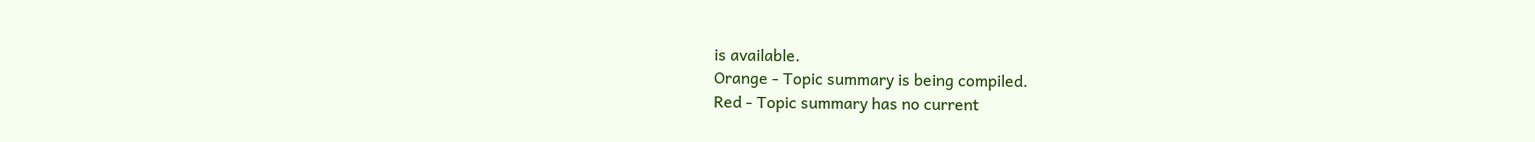is available.
Orange - Topic summary is being compiled.
Red - Topic summary has no current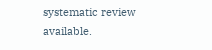systematic review available.